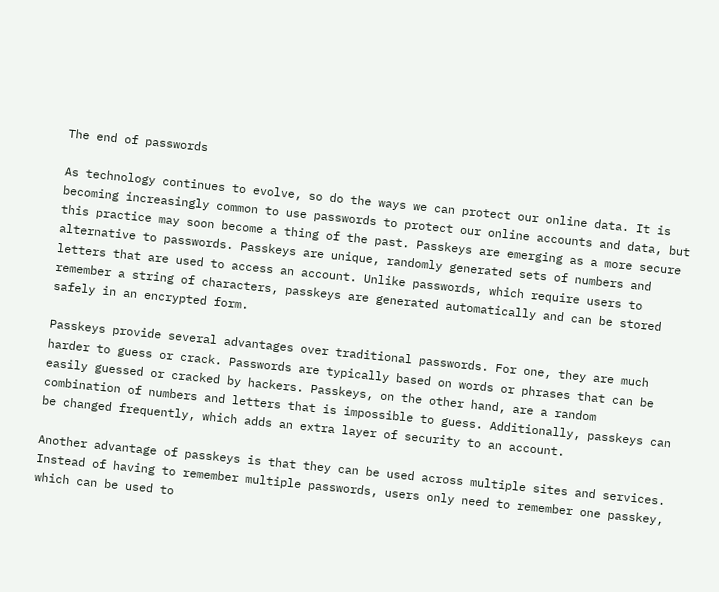The end of passwords

As technology continues to evolve, so do the ways we can protect our online data. It is becoming increasingly common to use passwords to protect our online accounts and data, but this practice may soon become a thing of the past. Passkeys are emerging as a more secure alternative to passwords. Passkeys are unique, randomly generated sets of numbers and letters that are used to access an account. Unlike passwords, which require users to remember a string of characters, passkeys are generated automatically and can be stored safely in an encrypted form.

Passkeys provide several advantages over traditional passwords. For one, they are much harder to guess or crack. Passwords are typically based on words or phrases that can be easily guessed or cracked by hackers. Passkeys, on the other hand, are a random combination of numbers and letters that is impossible to guess. Additionally, passkeys can be changed frequently, which adds an extra layer of security to an account.

Another advantage of passkeys is that they can be used across multiple sites and services. Instead of having to remember multiple passwords, users only need to remember one passkey, which can be used to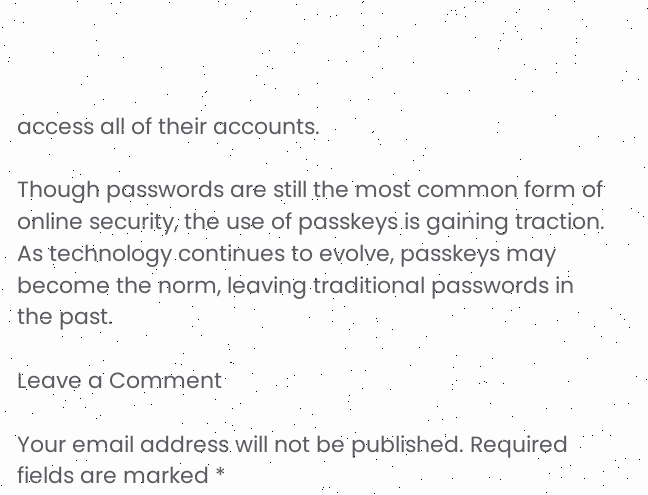access all of their accounts.

Though passwords are still the most common form of online security, the use of passkeys is gaining traction. As technology continues to evolve, passkeys may become the norm, leaving traditional passwords in the past.

Leave a Comment

Your email address will not be published. Required fields are marked *